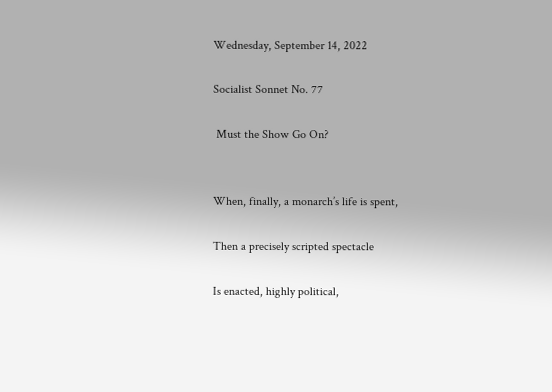Wednesday, September 14, 2022

Socialist Sonnet No. 77

 Must the Show Go On?


When, finally, a monarch’s life is spent,

Then a precisely scripted spectacle

Is enacted, highly political,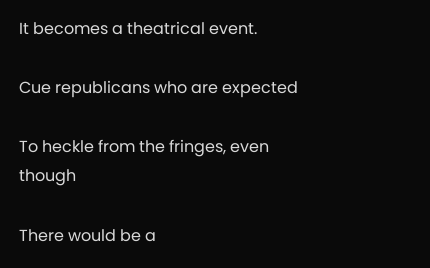It becomes a theatrical event.

Cue republicans who are expected

To heckle from the fringes, even though

There would be a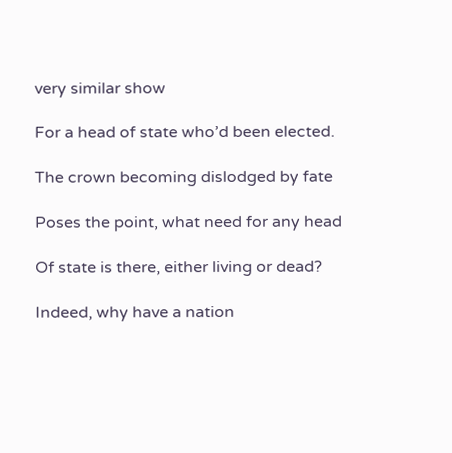very similar show

For a head of state who’d been elected.

The crown becoming dislodged by fate

Poses the point, what need for any head

Of state is there, either living or dead?

Indeed, why have a nation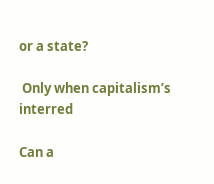or a state?

 Only when capitalism’s interred

Can a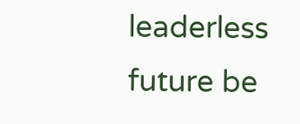leaderless future be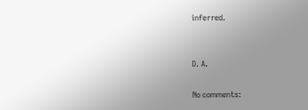inferred.


D. A.

No comments: